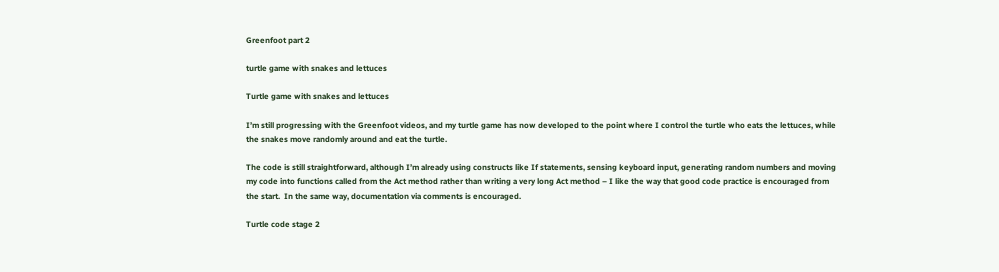Greenfoot part 2

turtle game with snakes and lettuces

Turtle game with snakes and lettuces

I’m still progressing with the Greenfoot videos, and my turtle game has now developed to the point where I control the turtle who eats the lettuces, while the snakes move randomly around and eat the turtle.

The code is still straightforward, although I’m already using constructs like If statements, sensing keyboard input, generating random numbers and moving my code into functions called from the Act method rather than writing a very long Act method – I like the way that good code practice is encouraged from the start.  In the same way, documentation via comments is encouraged.

Turtle code stage 2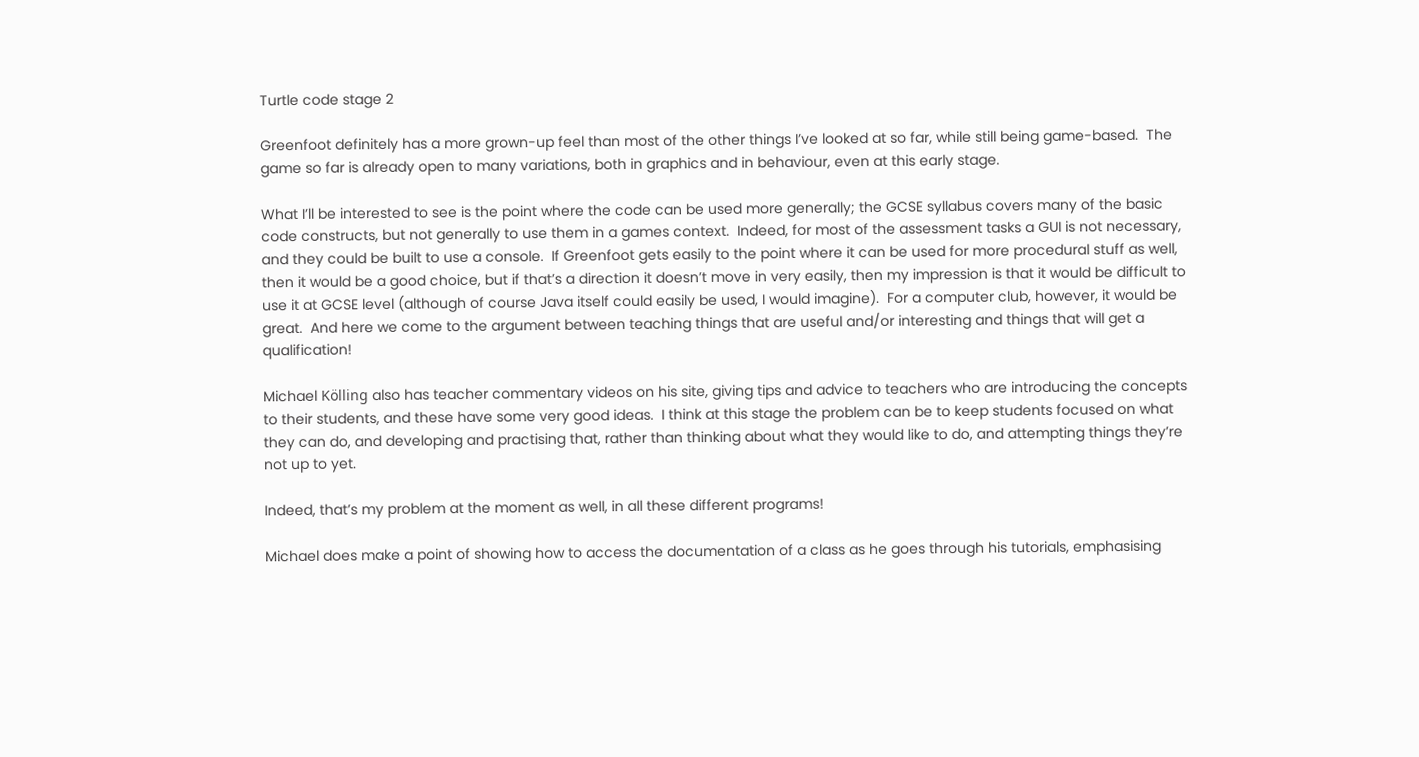Turtle code stage 2

Greenfoot definitely has a more grown-up feel than most of the other things I’ve looked at so far, while still being game-based.  The game so far is already open to many variations, both in graphics and in behaviour, even at this early stage.

What I’ll be interested to see is the point where the code can be used more generally; the GCSE syllabus covers many of the basic code constructs, but not generally to use them in a games context.  Indeed, for most of the assessment tasks a GUI is not necessary, and they could be built to use a console.  If Greenfoot gets easily to the point where it can be used for more procedural stuff as well, then it would be a good choice, but if that’s a direction it doesn’t move in very easily, then my impression is that it would be difficult to use it at GCSE level (although of course Java itself could easily be used, I would imagine).  For a computer club, however, it would be great.  And here we come to the argument between teaching things that are useful and/or interesting and things that will get a qualification!

Michael Kölling also has teacher commentary videos on his site, giving tips and advice to teachers who are introducing the concepts to their students, and these have some very good ideas.  I think at this stage the problem can be to keep students focused on what they can do, and developing and practising that, rather than thinking about what they would like to do, and attempting things they’re not up to yet.

Indeed, that’s my problem at the moment as well, in all these different programs!

Michael does make a point of showing how to access the documentation of a class as he goes through his tutorials, emphasising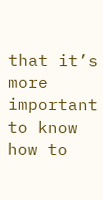that it’s more important to know how to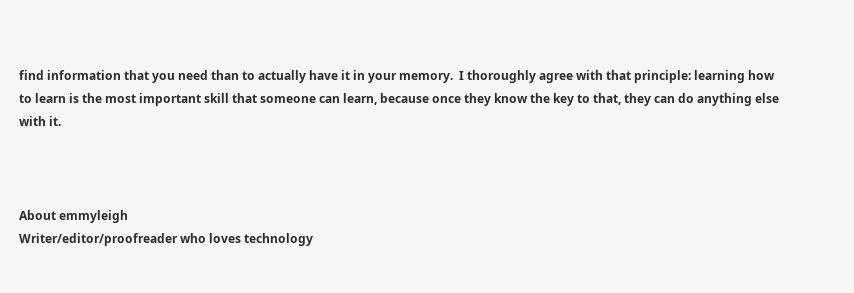find information that you need than to actually have it in your memory.  I thoroughly agree with that principle: learning how to learn is the most important skill that someone can learn, because once they know the key to that, they can do anything else with it.



About emmyleigh
Writer/editor/proofreader who loves technology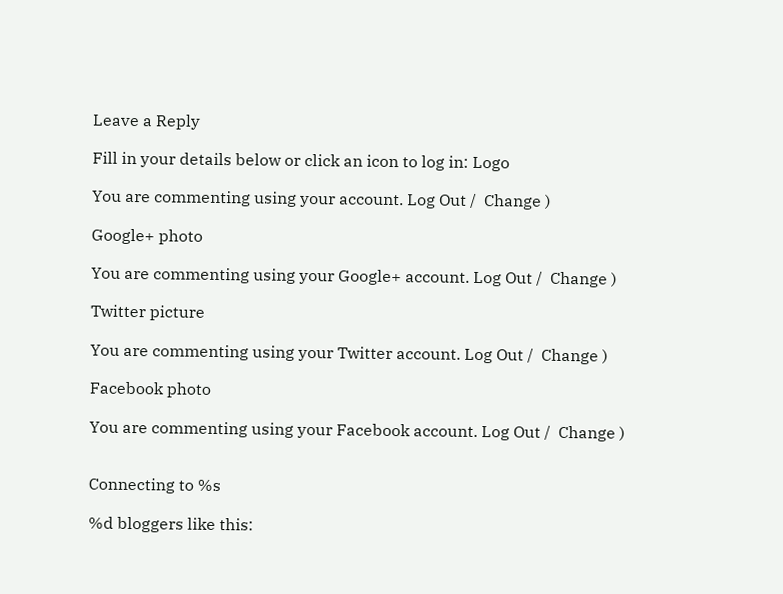Leave a Reply

Fill in your details below or click an icon to log in: Logo

You are commenting using your account. Log Out /  Change )

Google+ photo

You are commenting using your Google+ account. Log Out /  Change )

Twitter picture

You are commenting using your Twitter account. Log Out /  Change )

Facebook photo

You are commenting using your Facebook account. Log Out /  Change )


Connecting to %s

%d bloggers like this: